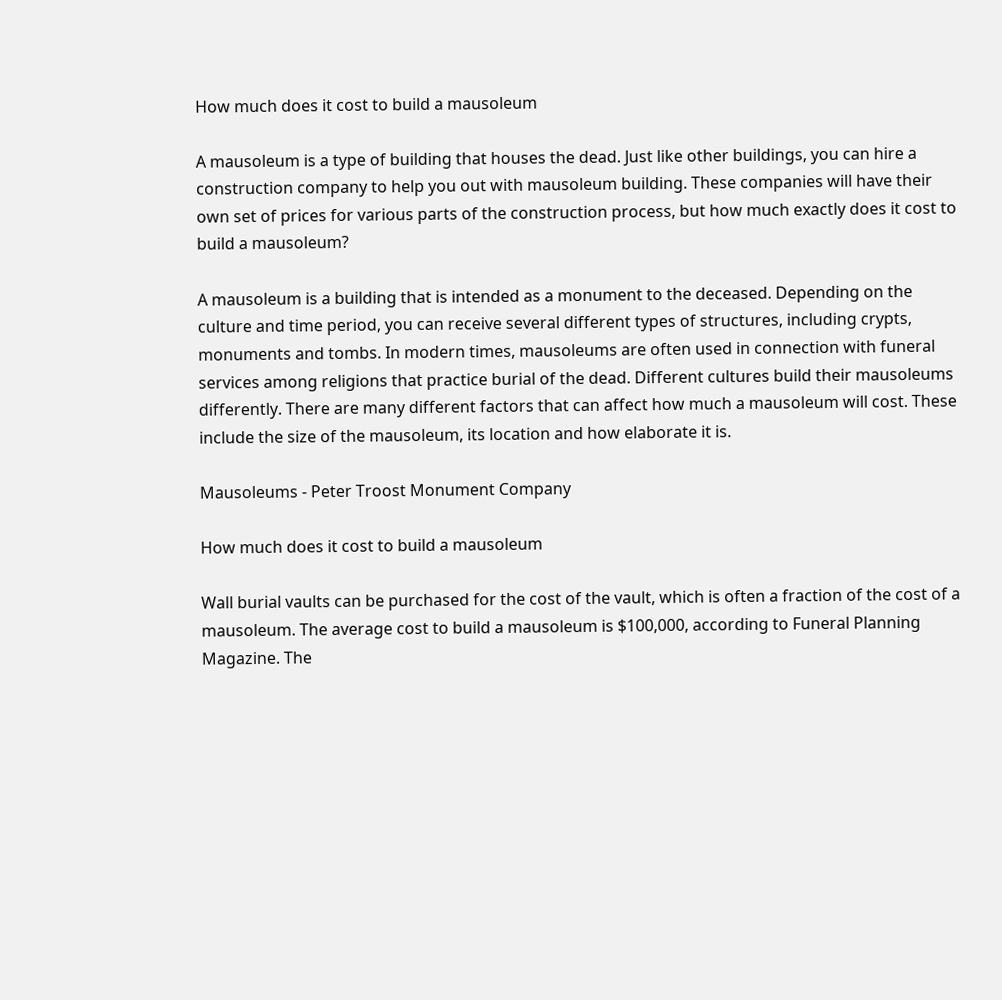How much does it cost to build a mausoleum

A mausoleum is a type of building that houses the dead. Just like other buildings, you can hire a construction company to help you out with mausoleum building. These companies will have their own set of prices for various parts of the construction process, but how much exactly does it cost to build a mausoleum?

A mausoleum is a building that is intended as a monument to the deceased. Depending on the culture and time period, you can receive several different types of structures, including crypts, monuments and tombs. In modern times, mausoleums are often used in connection with funeral services among religions that practice burial of the dead. Different cultures build their mausoleums differently. There are many different factors that can affect how much a mausoleum will cost. These include the size of the mausoleum, its location and how elaborate it is.

Mausoleums - Peter Troost Monument Company

How much does it cost to build a mausoleum

Wall burial vaults can be purchased for the cost of the vault, which is often a fraction of the cost of a mausoleum. The average cost to build a mausoleum is $100,000, according to Funeral Planning Magazine. The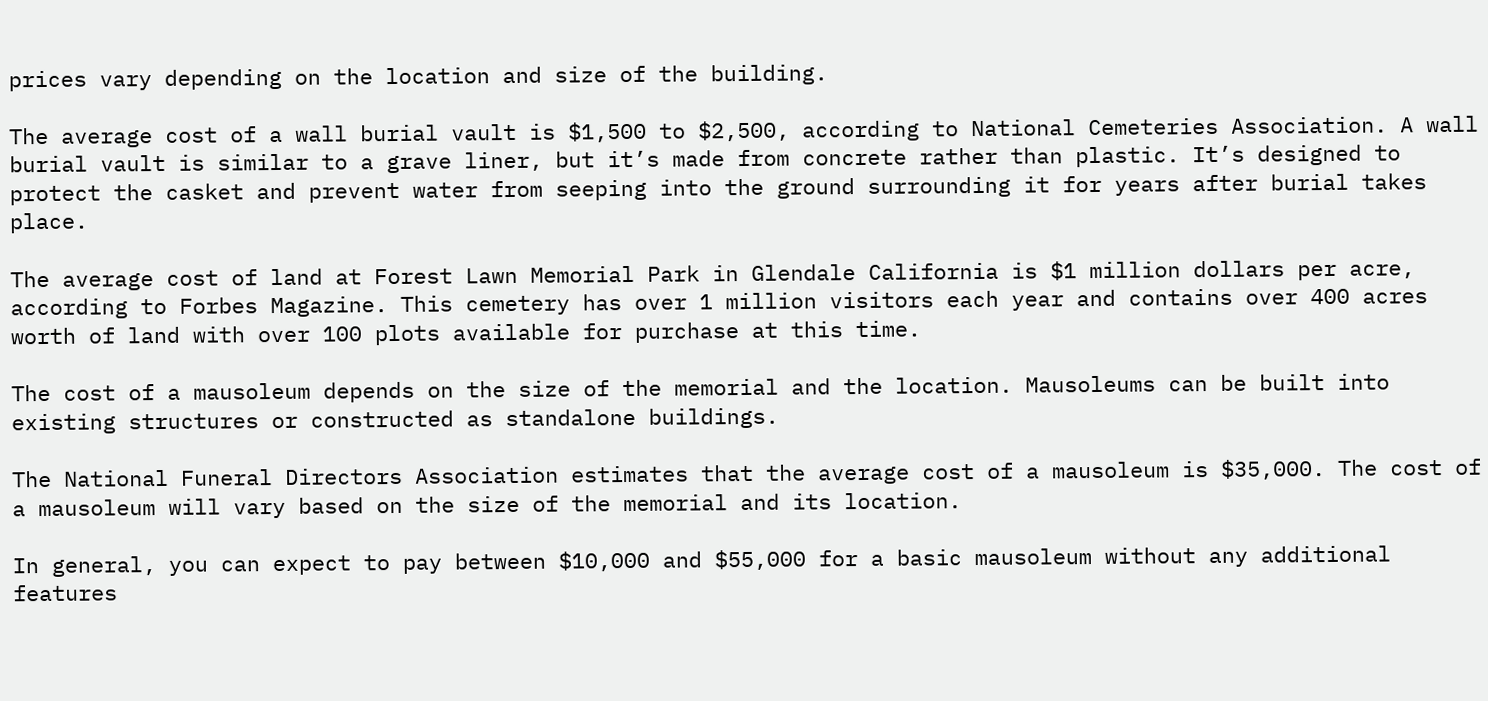prices vary depending on the location and size of the building.

The average cost of a wall burial vault is $1,500 to $2,500, according to National Cemeteries Association. A wall burial vault is similar to a grave liner, but it’s made from concrete rather than plastic. It’s designed to protect the casket and prevent water from seeping into the ground surrounding it for years after burial takes place.

The average cost of land at Forest Lawn Memorial Park in Glendale California is $1 million dollars per acre, according to Forbes Magazine. This cemetery has over 1 million visitors each year and contains over 400 acres worth of land with over 100 plots available for purchase at this time.

The cost of a mausoleum depends on the size of the memorial and the location. Mausoleums can be built into existing structures or constructed as standalone buildings.

The National Funeral Directors Association estimates that the average cost of a mausoleum is $35,000. The cost of a mausoleum will vary based on the size of the memorial and its location.

In general, you can expect to pay between $10,000 and $55,000 for a basic mausoleum without any additional features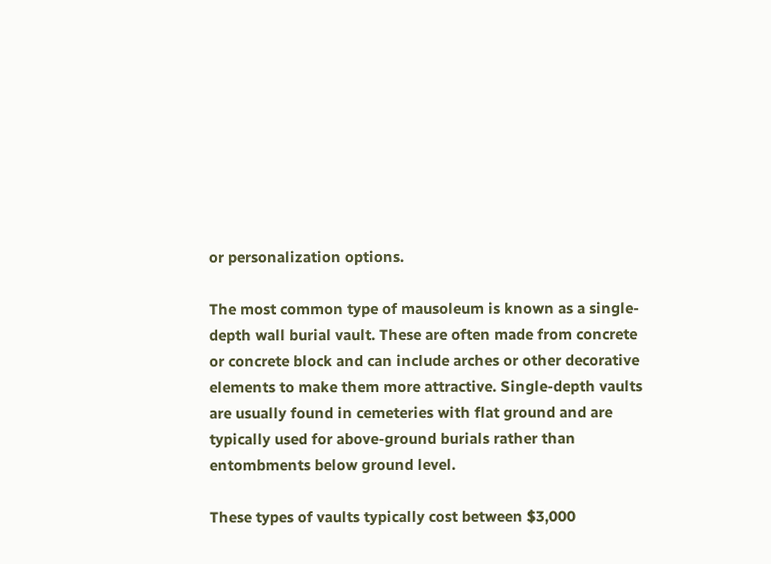or personalization options.

The most common type of mausoleum is known as a single-depth wall burial vault. These are often made from concrete or concrete block and can include arches or other decorative elements to make them more attractive. Single-depth vaults are usually found in cemeteries with flat ground and are typically used for above-ground burials rather than entombments below ground level.

These types of vaults typically cost between $3,000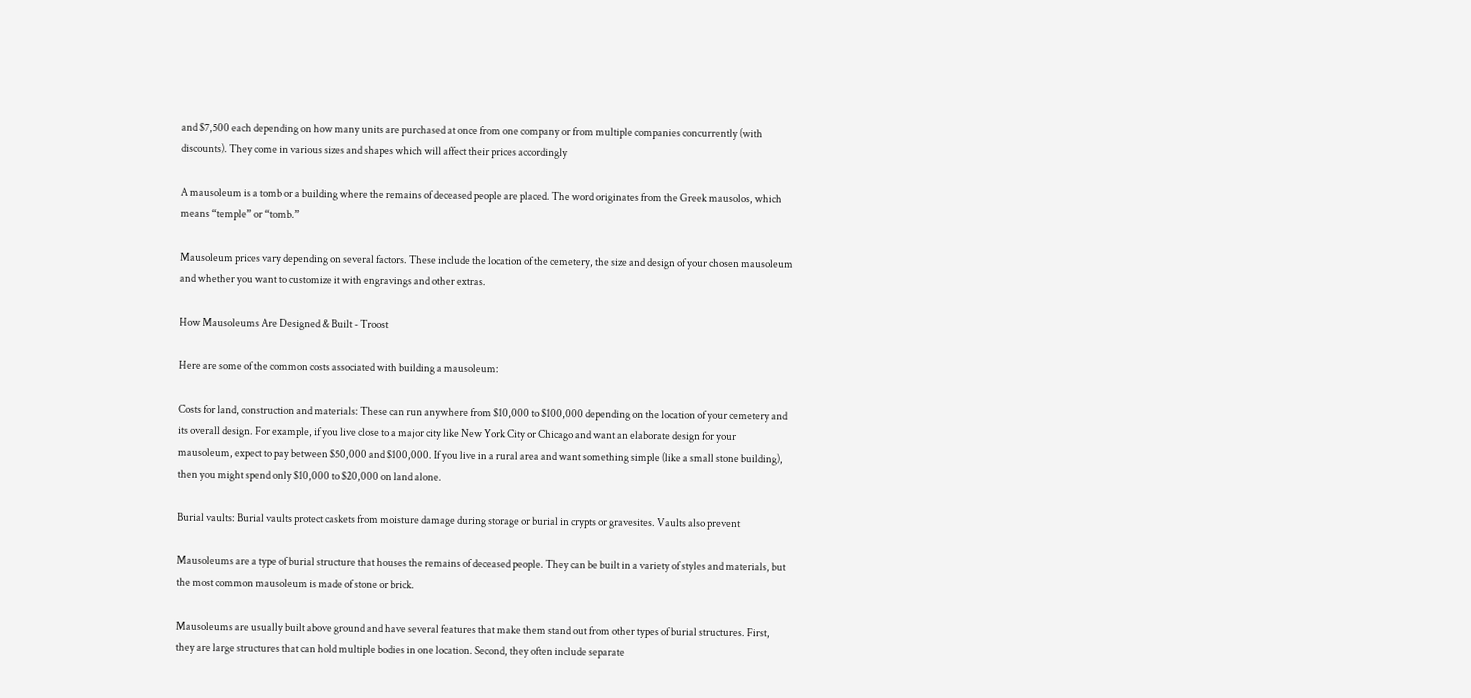and $7,500 each depending on how many units are purchased at once from one company or from multiple companies concurrently (with discounts). They come in various sizes and shapes which will affect their prices accordingly

A mausoleum is a tomb or a building where the remains of deceased people are placed. The word originates from the Greek mausolos, which means “temple” or “tomb.”

Mausoleum prices vary depending on several factors. These include the location of the cemetery, the size and design of your chosen mausoleum and whether you want to customize it with engravings and other extras.

How Mausoleums Are Designed & Built - Troost

Here are some of the common costs associated with building a mausoleum:

Costs for land, construction and materials: These can run anywhere from $10,000 to $100,000 depending on the location of your cemetery and its overall design. For example, if you live close to a major city like New York City or Chicago and want an elaborate design for your mausoleum, expect to pay between $50,000 and $100,000. If you live in a rural area and want something simple (like a small stone building), then you might spend only $10,000 to $20,000 on land alone.

Burial vaults: Burial vaults protect caskets from moisture damage during storage or burial in crypts or gravesites. Vaults also prevent

Mausoleums are a type of burial structure that houses the remains of deceased people. They can be built in a variety of styles and materials, but the most common mausoleum is made of stone or brick.

Mausoleums are usually built above ground and have several features that make them stand out from other types of burial structures. First, they are large structures that can hold multiple bodies in one location. Second, they often include separate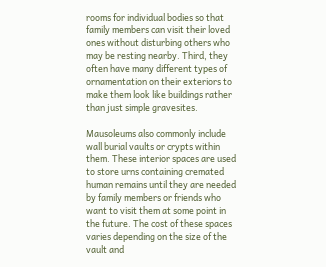rooms for individual bodies so that family members can visit their loved ones without disturbing others who may be resting nearby. Third, they often have many different types of ornamentation on their exteriors to make them look like buildings rather than just simple gravesites.

Mausoleums also commonly include wall burial vaults or crypts within them. These interior spaces are used to store urns containing cremated human remains until they are needed by family members or friends who want to visit them at some point in the future. The cost of these spaces varies depending on the size of the vault and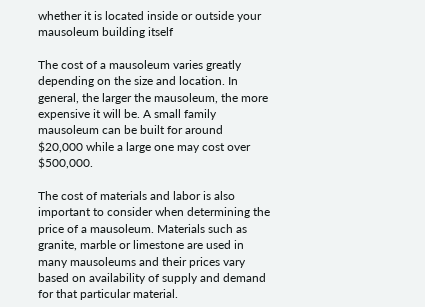whether it is located inside or outside your mausoleum building itself

The cost of a mausoleum varies greatly depending on the size and location. In general, the larger the mausoleum, the more expensive it will be. A small family mausoleum can be built for around $20,000 while a large one may cost over $500,000.

The cost of materials and labor is also important to consider when determining the price of a mausoleum. Materials such as granite, marble or limestone are used in many mausoleums and their prices vary based on availability of supply and demand for that particular material.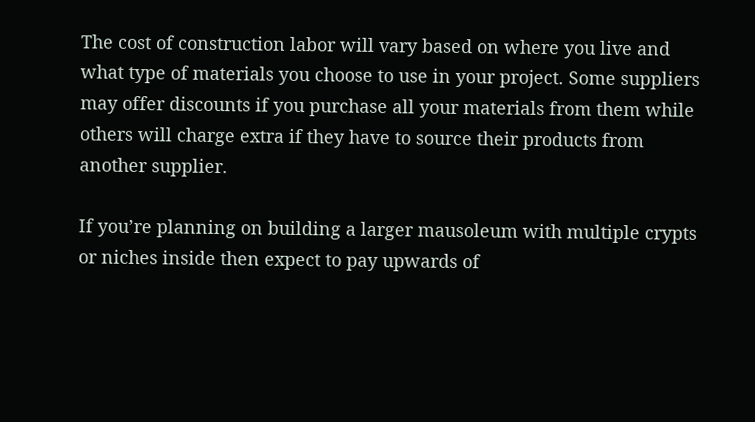The cost of construction labor will vary based on where you live and what type of materials you choose to use in your project. Some suppliers may offer discounts if you purchase all your materials from them while others will charge extra if they have to source their products from another supplier.

If you’re planning on building a larger mausoleum with multiple crypts or niches inside then expect to pay upwards of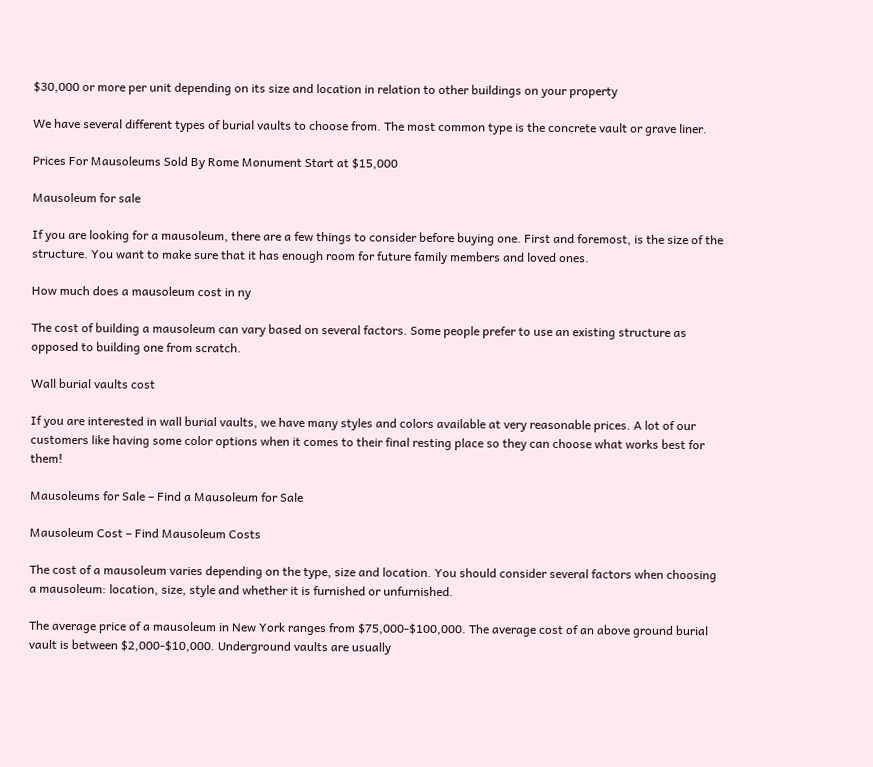$30,000 or more per unit depending on its size and location in relation to other buildings on your property

We have several different types of burial vaults to choose from. The most common type is the concrete vault or grave liner.

Prices For Mausoleums Sold By Rome Monument Start at $15,000

Mausoleum for sale

If you are looking for a mausoleum, there are a few things to consider before buying one. First and foremost, is the size of the structure. You want to make sure that it has enough room for future family members and loved ones.

How much does a mausoleum cost in ny

The cost of building a mausoleum can vary based on several factors. Some people prefer to use an existing structure as opposed to building one from scratch.

Wall burial vaults cost

If you are interested in wall burial vaults, we have many styles and colors available at very reasonable prices. A lot of our customers like having some color options when it comes to their final resting place so they can choose what works best for them!

Mausoleums for Sale – Find a Mausoleum for Sale

Mausoleum Cost – Find Mausoleum Costs

The cost of a mausoleum varies depending on the type, size and location. You should consider several factors when choosing a mausoleum: location, size, style and whether it is furnished or unfurnished.

The average price of a mausoleum in New York ranges from $75,000-$100,000. The average cost of an above ground burial vault is between $2,000-$10,000. Underground vaults are usually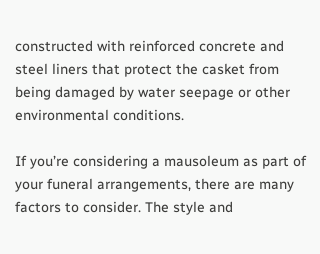constructed with reinforced concrete and steel liners that protect the casket from being damaged by water seepage or other environmental conditions.

If you’re considering a mausoleum as part of your funeral arrangements, there are many factors to consider. The style and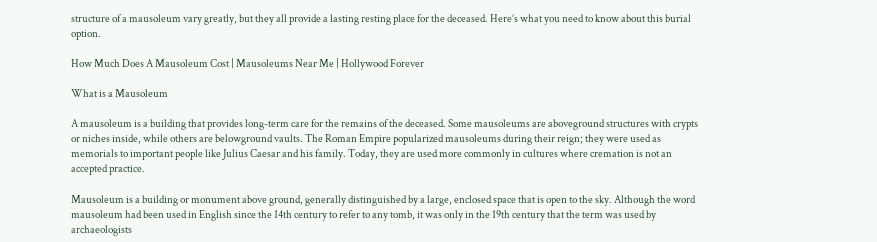structure of a mausoleum vary greatly, but they all provide a lasting resting place for the deceased. Here’s what you need to know about this burial option.

How Much Does A Mausoleum Cost | Mausoleums Near Me | Hollywood Forever

What is a Mausoleum

A mausoleum is a building that provides long-term care for the remains of the deceased. Some mausoleums are aboveground structures with crypts or niches inside, while others are belowground vaults. The Roman Empire popularized mausoleums during their reign; they were used as memorials to important people like Julius Caesar and his family. Today, they are used more commonly in cultures where cremation is not an accepted practice.

Mausoleum is a building or monument above ground, generally distinguished by a large, enclosed space that is open to the sky. Although the word mausoleum had been used in English since the 14th century to refer to any tomb, it was only in the 19th century that the term was used by archaeologists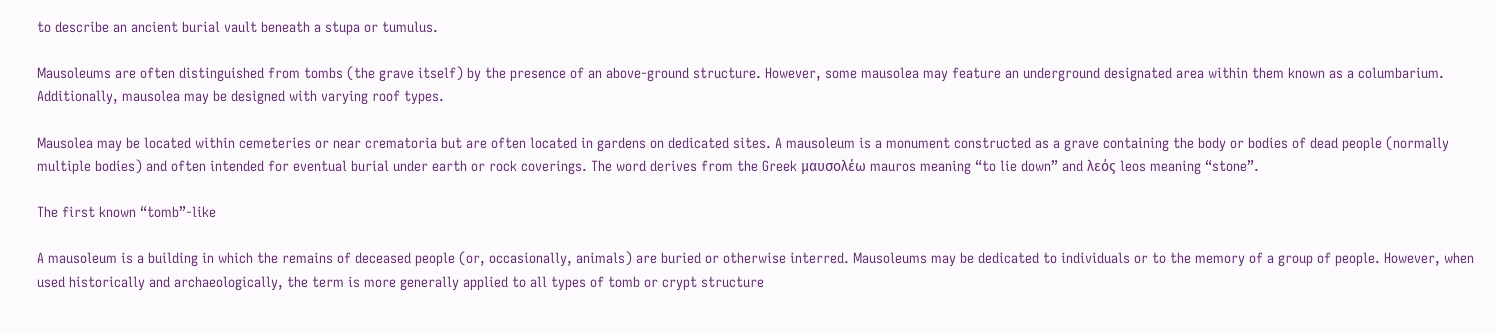to describe an ancient burial vault beneath a stupa or tumulus.

Mausoleums are often distinguished from tombs (the grave itself) by the presence of an above-ground structure. However, some mausolea may feature an underground designated area within them known as a columbarium. Additionally, mausolea may be designed with varying roof types.

Mausolea may be located within cemeteries or near crematoria but are often located in gardens on dedicated sites. A mausoleum is a monument constructed as a grave containing the body or bodies of dead people (normally multiple bodies) and often intended for eventual burial under earth or rock coverings. The word derives from the Greek μαυσολέω mauros meaning “to lie down” and λεός leos meaning “stone”.

The first known “tomb”-like

A mausoleum is a building in which the remains of deceased people (or, occasionally, animals) are buried or otherwise interred. Mausoleums may be dedicated to individuals or to the memory of a group of people. However, when used historically and archaeologically, the term is more generally applied to all types of tomb or crypt structure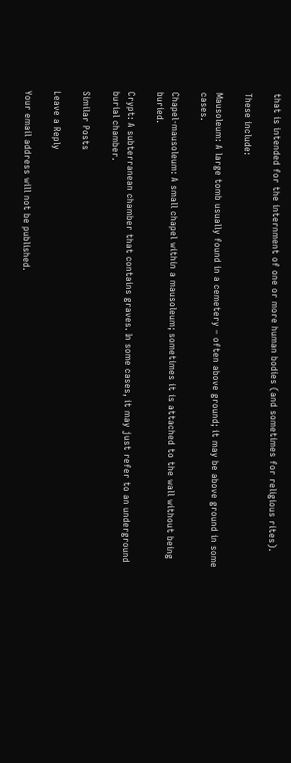that is intended for the internment of one or more human bodies (and sometimes for religious rites).

These include:

Mausoleum: A large tomb usually found in a cemetery – often above ground; it may be above ground in some cases.

Chapel-mausoleum: A small chapel within a mausoleum; sometimes it is attached to the wall without being buried.

Crypt: A subterranean chamber that contains graves. In some cases, it may just refer to an underground burial chamber.

Similar Posts

Leave a Reply

Your email address will not be published.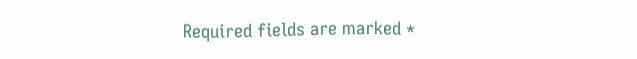Required fields are marked *